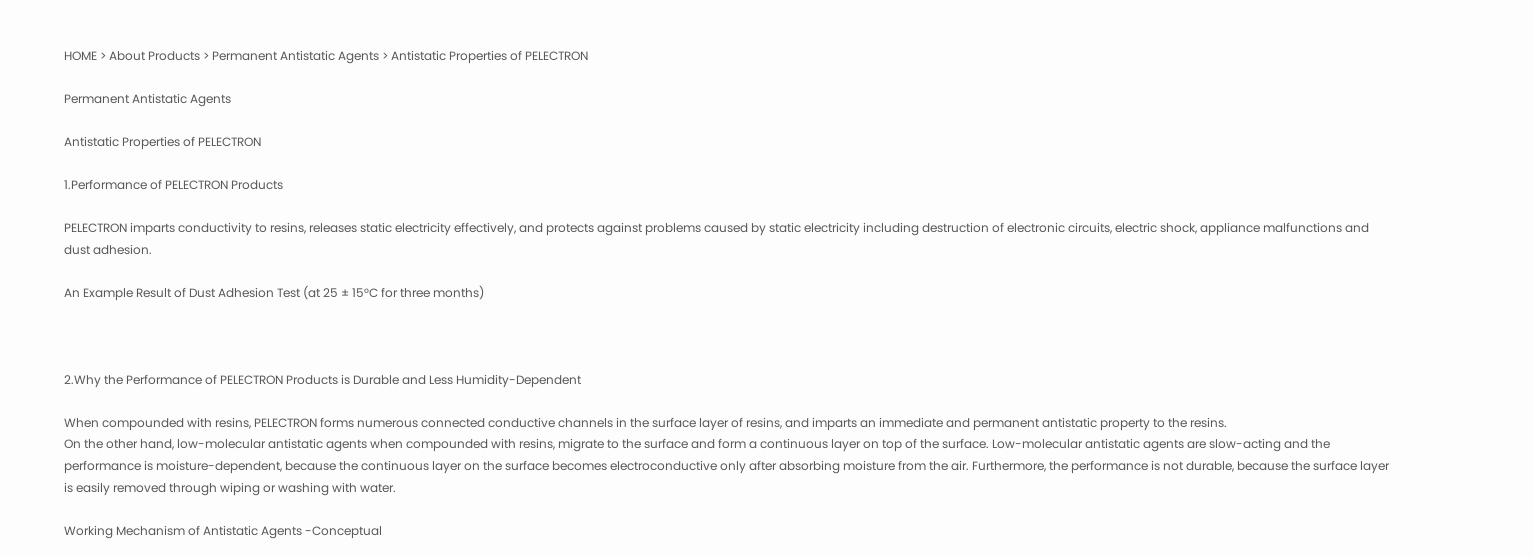HOME > About Products > Permanent Antistatic Agents > Antistatic Properties of PELECTRON

Permanent Antistatic Agents

Antistatic Properties of PELECTRON

1.Performance of PELECTRON Products

PELECTRON imparts conductivity to resins, releases static electricity effectively, and protects against problems caused by static electricity including destruction of electronic circuits, electric shock, appliance malfunctions and dust adhesion.

An Example Result of Dust Adhesion Test (at 25 ± 15°C for three months)



2.Why the Performance of PELECTRON Products is Durable and Less Humidity-Dependent

When compounded with resins, PELECTRON forms numerous connected conductive channels in the surface layer of resins, and imparts an immediate and permanent antistatic property to the resins.
On the other hand, low-molecular antistatic agents when compounded with resins, migrate to the surface and form a continuous layer on top of the surface. Low-molecular antistatic agents are slow-acting and the performance is moisture-dependent, because the continuous layer on the surface becomes electroconductive only after absorbing moisture from the air. Furthermore, the performance is not durable, because the surface layer is easily removed through wiping or washing with water.

Working Mechanism of Antistatic Agents -Conceptual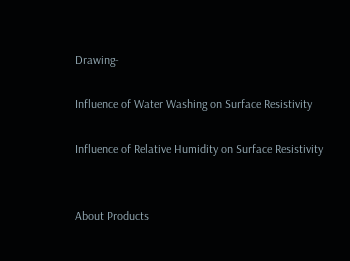Drawing-

Influence of Water Washing on Surface Resistivity

Influence of Relative Humidity on Surface Resistivity


About Products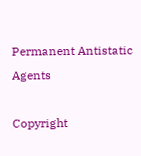Permanent Antistatic Agents

Copyright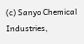(c) Sanyo Chemical Industries,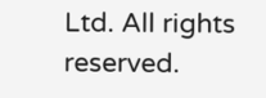Ltd. All rights reserved.